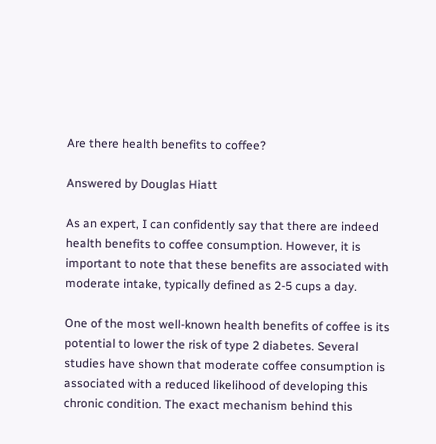Are there health benefits to coffee?

Answered by Douglas Hiatt

As an expert, I can confidently say that there are indeed health benefits to coffee consumption. However, it is important to note that these benefits are associated with moderate intake, typically defined as 2-5 cups a day.

One of the most well-known health benefits of coffee is its potential to lower the risk of type 2 diabetes. Several studies have shown that moderate coffee consumption is associated with a reduced likelihood of developing this chronic condition. The exact mechanism behind this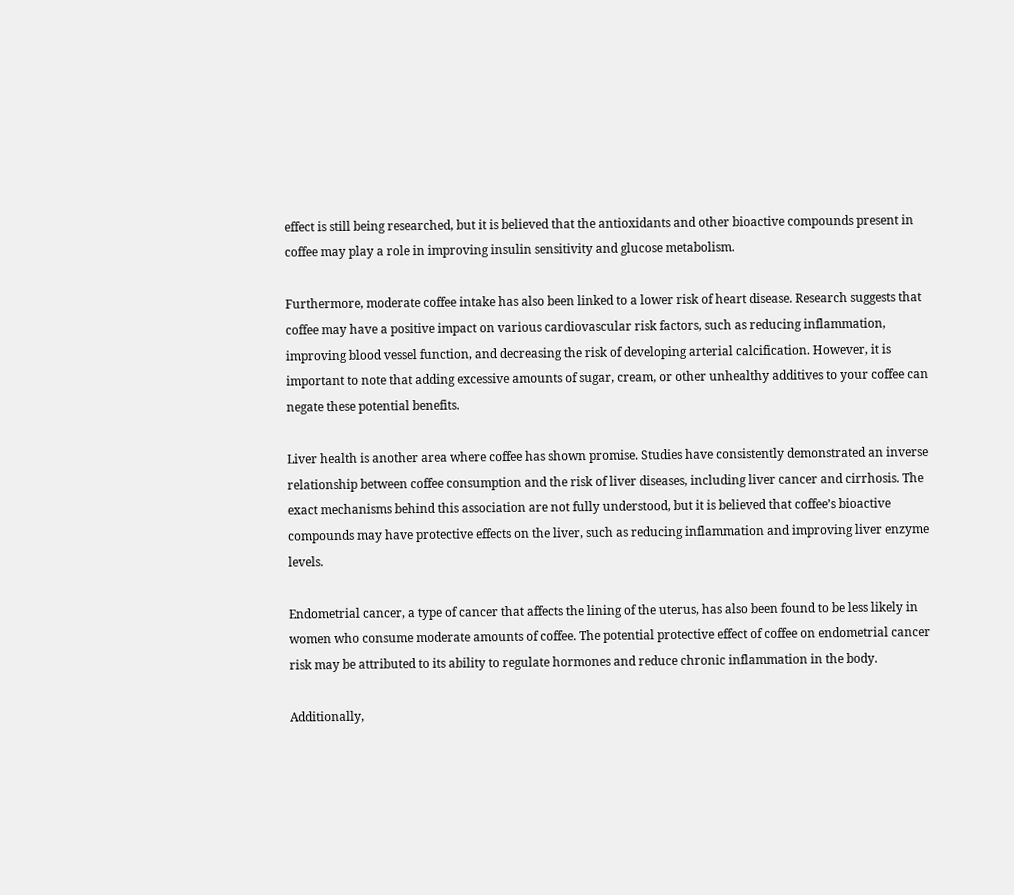effect is still being researched, but it is believed that the antioxidants and other bioactive compounds present in coffee may play a role in improving insulin sensitivity and glucose metabolism.

Furthermore, moderate coffee intake has also been linked to a lower risk of heart disease. Research suggests that coffee may have a positive impact on various cardiovascular risk factors, such as reducing inflammation, improving blood vessel function, and decreasing the risk of developing arterial calcification. However, it is important to note that adding excessive amounts of sugar, cream, or other unhealthy additives to your coffee can negate these potential benefits.

Liver health is another area where coffee has shown promise. Studies have consistently demonstrated an inverse relationship between coffee consumption and the risk of liver diseases, including liver cancer and cirrhosis. The exact mechanisms behind this association are not fully understood, but it is believed that coffee’s bioactive compounds may have protective effects on the liver, such as reducing inflammation and improving liver enzyme levels.

Endometrial cancer, a type of cancer that affects the lining of the uterus, has also been found to be less likely in women who consume moderate amounts of coffee. The potential protective effect of coffee on endometrial cancer risk may be attributed to its ability to regulate hormones and reduce chronic inflammation in the body.

Additionally,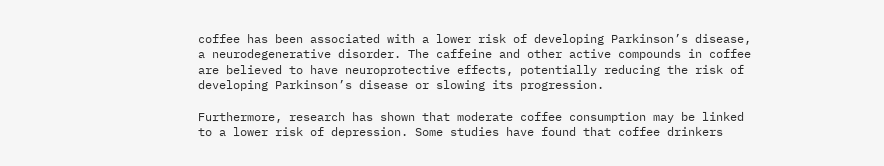coffee has been associated with a lower risk of developing Parkinson’s disease, a neurodegenerative disorder. The caffeine and other active compounds in coffee are believed to have neuroprotective effects, potentially reducing the risk of developing Parkinson’s disease or slowing its progression.

Furthermore, research has shown that moderate coffee consumption may be linked to a lower risk of depression. Some studies have found that coffee drinkers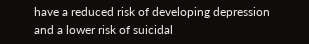have a reduced risk of developing depression and a lower risk of suicidal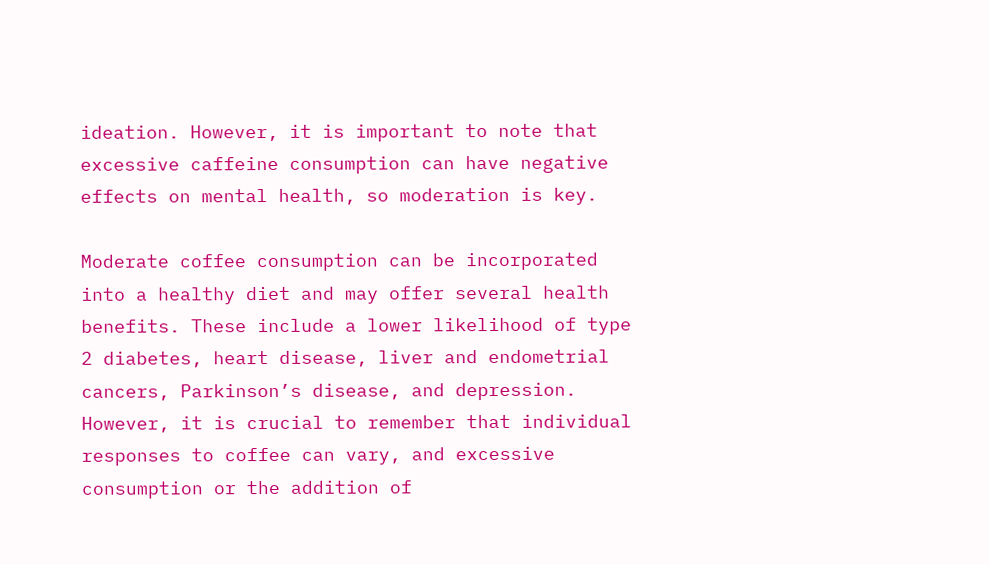ideation. However, it is important to note that excessive caffeine consumption can have negative effects on mental health, so moderation is key.

Moderate coffee consumption can be incorporated into a healthy diet and may offer several health benefits. These include a lower likelihood of type 2 diabetes, heart disease, liver and endometrial cancers, Parkinson’s disease, and depression. However, it is crucial to remember that individual responses to coffee can vary, and excessive consumption or the addition of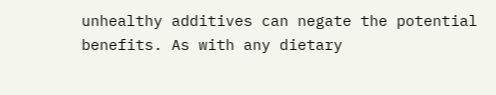unhealthy additives can negate the potential benefits. As with any dietary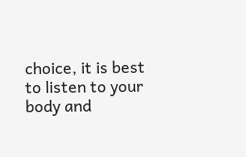choice, it is best to listen to your body and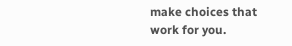make choices that work for you.